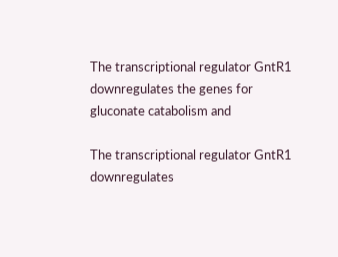The transcriptional regulator GntR1 downregulates the genes for gluconate catabolism and

The transcriptional regulator GntR1 downregulates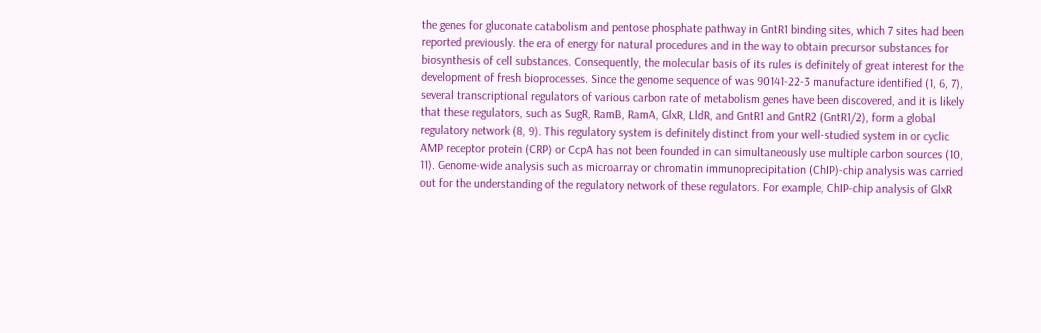the genes for gluconate catabolism and pentose phosphate pathway in GntR1 binding sites, which 7 sites had been reported previously. the era of energy for natural procedures and in the way to obtain precursor substances for biosynthesis of cell substances. Consequently, the molecular basis of its rules is definitely of great interest for the development of fresh bioprocesses. Since the genome sequence of was 90141-22-3 manufacture identified (1, 6, 7), several transcriptional regulators of various carbon rate of metabolism genes have been discovered, and it is likely that these regulators, such as SugR, RamB, RamA, GlxR, LldR, and GntR1 and GntR2 (GntR1/2), form a global regulatory network (8, 9). This regulatory system is definitely distinct from your well-studied system in or cyclic AMP receptor protein (CRP) or CcpA has not been founded in can simultaneously use multiple carbon sources (10, 11). Genome-wide analysis such as microarray or chromatin immunoprecipitation (ChIP)-chip analysis was carried out for the understanding of the regulatory network of these regulators. For example, ChIP-chip analysis of GlxR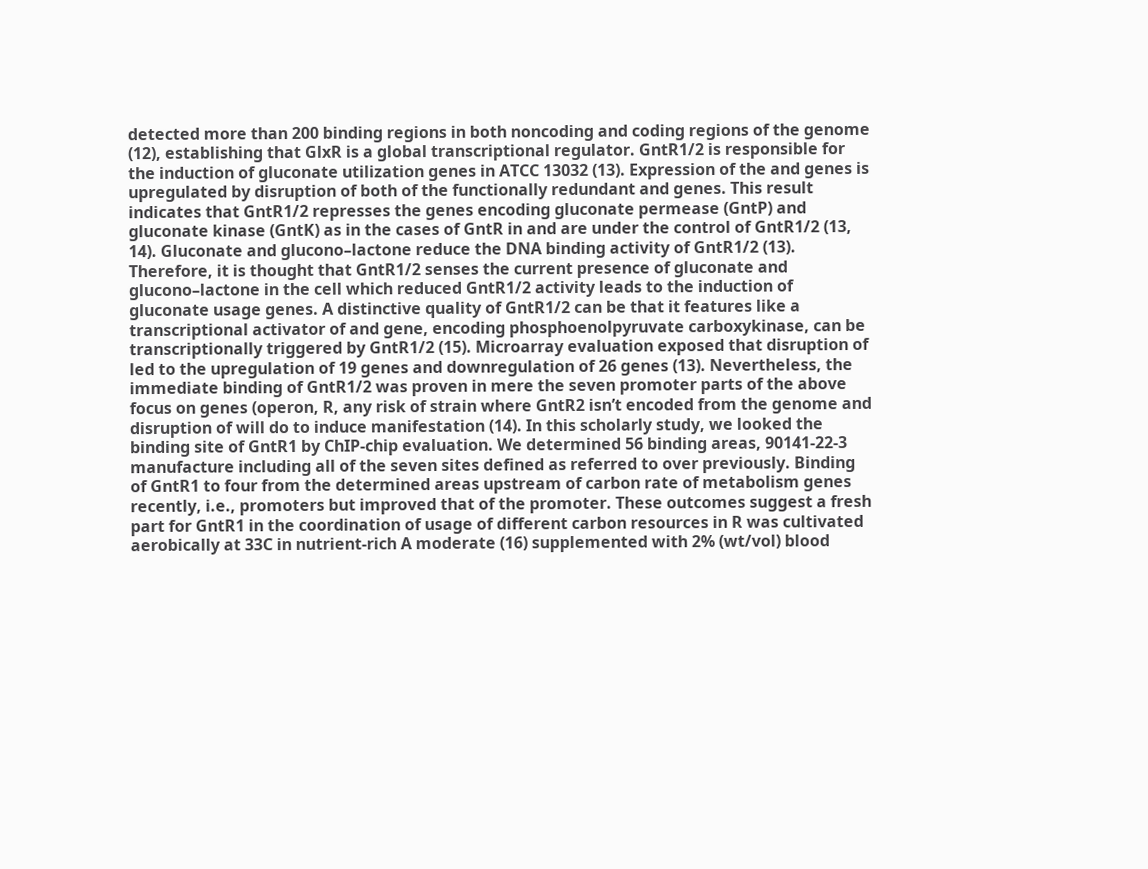detected more than 200 binding regions in both noncoding and coding regions of the genome (12), establishing that GlxR is a global transcriptional regulator. GntR1/2 is responsible for the induction of gluconate utilization genes in ATCC 13032 (13). Expression of the and genes is upregulated by disruption of both of the functionally redundant and genes. This result indicates that GntR1/2 represses the genes encoding gluconate permease (GntP) and gluconate kinase (GntK) as in the cases of GntR in and are under the control of GntR1/2 (13, 14). Gluconate and glucono–lactone reduce the DNA binding activity of GntR1/2 (13). Therefore, it is thought that GntR1/2 senses the current presence of gluconate and glucono–lactone in the cell which reduced GntR1/2 activity leads to the induction of gluconate usage genes. A distinctive quality of GntR1/2 can be that it features like a transcriptional activator of and gene, encoding phosphoenolpyruvate carboxykinase, can be transcriptionally triggered by GntR1/2 (15). Microarray evaluation exposed that disruption of led to the upregulation of 19 genes and downregulation of 26 genes (13). Nevertheless, the immediate binding of GntR1/2 was proven in mere the seven promoter parts of the above focus on genes (operon, R, any risk of strain where GntR2 isn’t encoded from the genome and disruption of will do to induce manifestation (14). In this scholarly study, we looked the binding site of GntR1 by ChIP-chip evaluation. We determined 56 binding areas, 90141-22-3 manufacture including all of the seven sites defined as referred to over previously. Binding of GntR1 to four from the determined areas upstream of carbon rate of metabolism genes recently, i.e., promoters but improved that of the promoter. These outcomes suggest a fresh part for GntR1 in the coordination of usage of different carbon resources in R was cultivated aerobically at 33C in nutrient-rich A moderate (16) supplemented with 2% (wt/vol) blood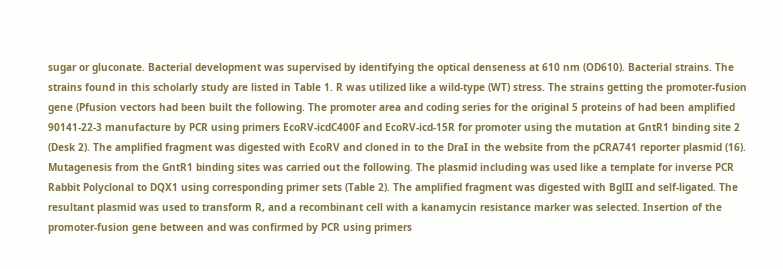sugar or gluconate. Bacterial development was supervised by identifying the optical denseness at 610 nm (OD610). Bacterial strains. The strains found in this scholarly study are listed in Table 1. R was utilized like a wild-type (WT) stress. The strains getting the promoter-fusion gene (Pfusion vectors had been built the following. The promoter area and coding series for the original 5 proteins of had been amplified 90141-22-3 manufacture by PCR using primers EcoRV-icdC400F and EcoRV-icd-15R for promoter using the mutation at GntR1 binding site 2 (Desk 2). The amplified fragment was digested with EcoRV and cloned in to the DraI in the website from the pCRA741 reporter plasmid (16). Mutagenesis from the GntR1 binding sites was carried out the following. The plasmid including was used like a template for inverse PCR Rabbit Polyclonal to DQX1 using corresponding primer sets (Table 2). The amplified fragment was digested with BglII and self-ligated. The resultant plasmid was used to transform R, and a recombinant cell with a kanamycin resistance marker was selected. Insertion of the promoter-fusion gene between and was confirmed by PCR using primers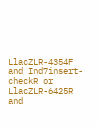LlacZLR-4354F and Ind7insert-checkR or LlacZLR-6425R and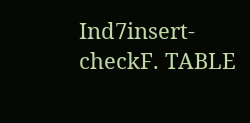Ind7insert-checkF. TABLE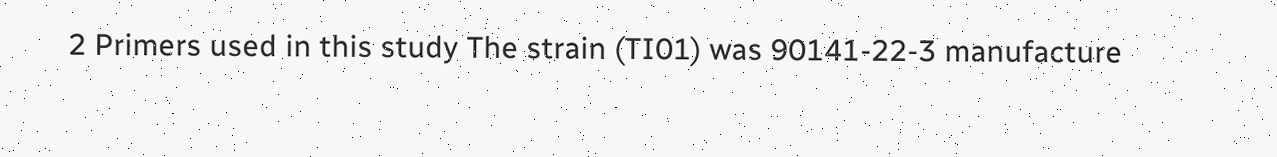2 Primers used in this study The strain (TI01) was 90141-22-3 manufacture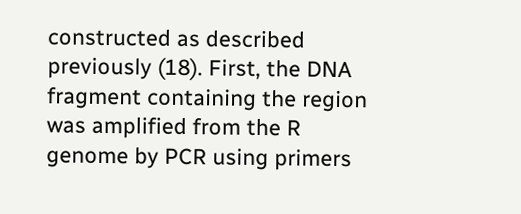constructed as described previously (18). First, the DNA fragment containing the region was amplified from the R genome by PCR using primers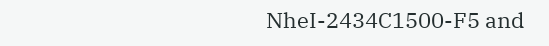NheI-2434C1500-F5 and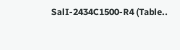SalI-2434C1500-R4 (Table..